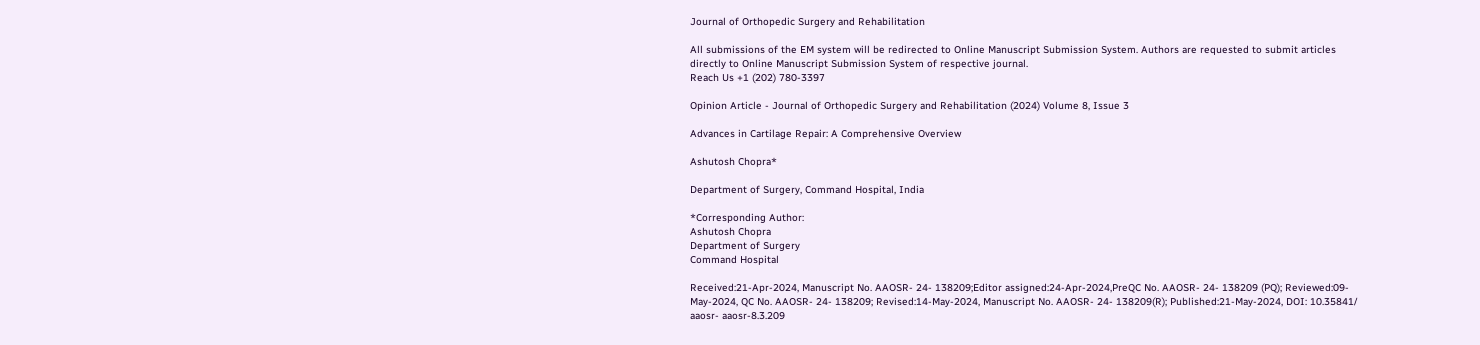Journal of Orthopedic Surgery and Rehabilitation

All submissions of the EM system will be redirected to Online Manuscript Submission System. Authors are requested to submit articles directly to Online Manuscript Submission System of respective journal.
Reach Us +1 (202) 780-3397

Opinion Article - Journal of Orthopedic Surgery and Rehabilitation (2024) Volume 8, Issue 3

Advances in Cartilage Repair: A Comprehensive Overview

Ashutosh Chopra*

Department of Surgery, Command Hospital, India

*Corresponding Author:
Ashutosh Chopra
Department of Surgery
Command Hospital

Received:21-Apr-2024, Manuscript No. AAOSR- 24- 138209;Editor assigned:24-Apr-2024,PreQC No. AAOSR- 24- 138209 (PQ); Reviewed:09-May-2024, QC No. AAOSR- 24- 138209; Revised:14-May-2024, Manuscript No. AAOSR- 24- 138209(R); Published:21-May-2024, DOI: 10.35841/ aaosr- aaosr-8.3.209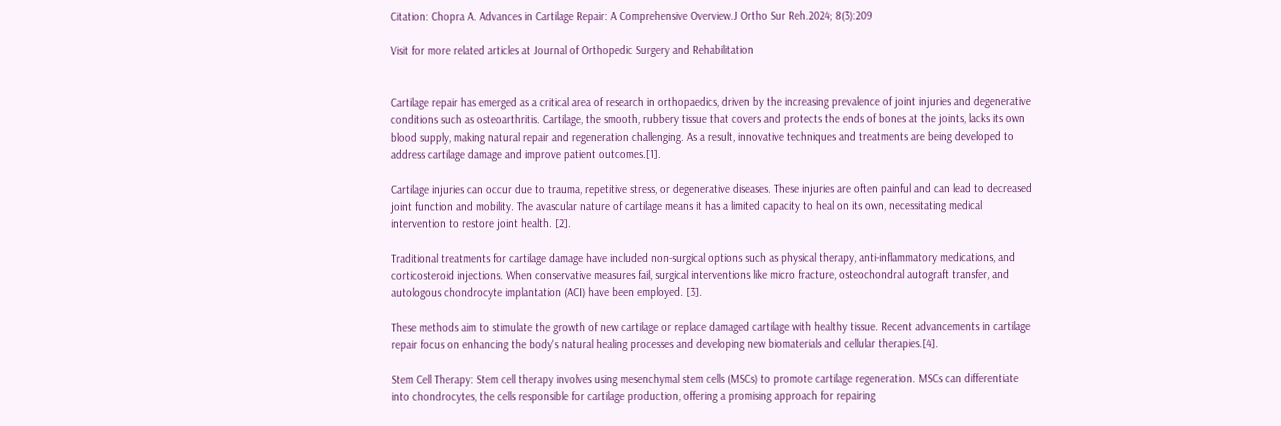Citation: Chopra A. Advances in Cartilage Repair: A Comprehensive Overview.J Ortho Sur Reh.2024; 8(3):209

Visit for more related articles at Journal of Orthopedic Surgery and Rehabilitation


Cartilage repair has emerged as a critical area of research in orthopaedics, driven by the increasing prevalence of joint injuries and degenerative conditions such as osteoarthritis. Cartilage, the smooth, rubbery tissue that covers and protects the ends of bones at the joints, lacks its own blood supply, making natural repair and regeneration challenging. As a result, innovative techniques and treatments are being developed to address cartilage damage and improve patient outcomes.[1].

Cartilage injuries can occur due to trauma, repetitive stress, or degenerative diseases. These injuries are often painful and can lead to decreased joint function and mobility. The avascular nature of cartilage means it has a limited capacity to heal on its own, necessitating medical intervention to restore joint health. [2].

Traditional treatments for cartilage damage have included non-surgical options such as physical therapy, anti-inflammatory medications, and corticosteroid injections. When conservative measures fail, surgical interventions like micro fracture, osteochondral autograft transfer, and autologous chondrocyte implantation (ACI) have been employed. [3].

These methods aim to stimulate the growth of new cartilage or replace damaged cartilage with healthy tissue. Recent advancements in cartilage repair focus on enhancing the body's natural healing processes and developing new biomaterials and cellular therapies.[4].

Stem Cell Therapy: Stem cell therapy involves using mesenchymal stem cells (MSCs) to promote cartilage regeneration. MSCs can differentiate into chondrocytes, the cells responsible for cartilage production, offering a promising approach for repairing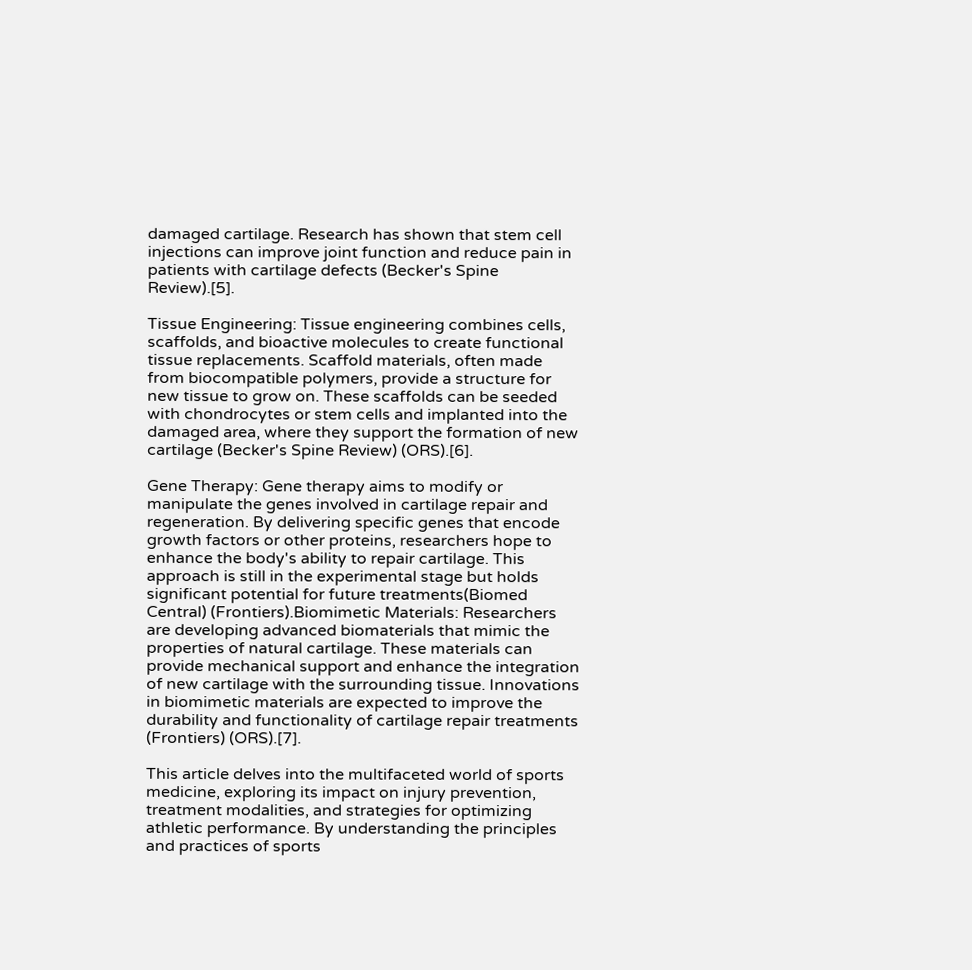damaged cartilage. Research has shown that stem cell injections can improve joint function and reduce pain in patients with cartilage defects (Becker's Spine Review).[5].

Tissue Engineering: Tissue engineering combines cells, scaffolds, and bioactive molecules to create functional tissue replacements. Scaffold materials, often made from biocompatible polymers, provide a structure for new tissue to grow on. These scaffolds can be seeded with chondrocytes or stem cells and implanted into the damaged area, where they support the formation of new cartilage (Becker's Spine Review) (ORS).[6].

Gene Therapy: Gene therapy aims to modify or manipulate the genes involved in cartilage repair and regeneration. By delivering specific genes that encode growth factors or other proteins, researchers hope to enhance the body's ability to repair cartilage. This approach is still in the experimental stage but holds significant potential for future treatments(Biomed Central) (Frontiers).Biomimetic Materials: Researchers are developing advanced biomaterials that mimic the properties of natural cartilage. These materials can provide mechanical support and enhance the integration of new cartilage with the surrounding tissue. Innovations in biomimetic materials are expected to improve the durability and functionality of cartilage repair treatments (Frontiers) (ORS).[7].

This article delves into the multifaceted world of sports medicine, exploring its impact on injury prevention, treatment modalities, and strategies for optimizing athletic performance. By understanding the principles and practices of sports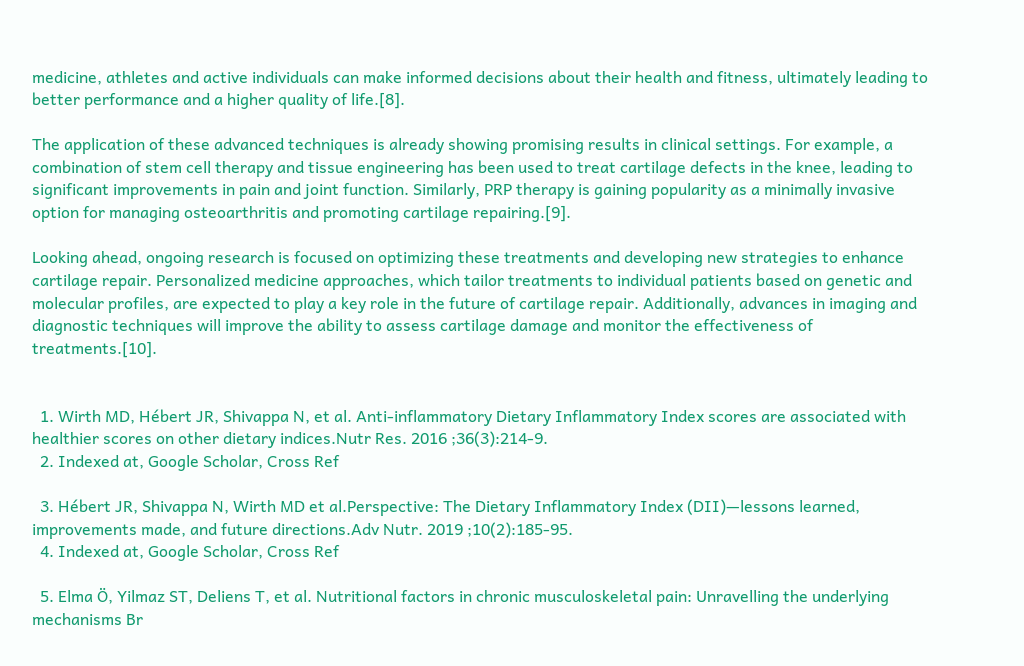medicine, athletes and active individuals can make informed decisions about their health and fitness, ultimately leading to better performance and a higher quality of life.[8].

The application of these advanced techniques is already showing promising results in clinical settings. For example, a combination of stem cell therapy and tissue engineering has been used to treat cartilage defects in the knee, leading to significant improvements in pain and joint function. Similarly, PRP therapy is gaining popularity as a minimally invasive option for managing osteoarthritis and promoting cartilage repairing.[9].

Looking ahead, ongoing research is focused on optimizing these treatments and developing new strategies to enhance cartilage repair. Personalized medicine approaches, which tailor treatments to individual patients based on genetic and molecular profiles, are expected to play a key role in the future of cartilage repair. Additionally, advances in imaging and diagnostic techniques will improve the ability to assess cartilage damage and monitor the effectiveness of treatments.[10].


  1. Wirth MD, Hébert JR, Shivappa N, et al. Anti-inflammatory Dietary Inflammatory Index scores are associated with healthier scores on other dietary indices.Nutr Res. 2016 ;36(3):214-9.
  2. Indexed at, Google Scholar, Cross Ref

  3. Hébert JR, Shivappa N, Wirth MD et al.Perspective: The Dietary Inflammatory Index (DII)—lessons learned, improvements made, and future directions.Adv Nutr. 2019 ;10(2):185-95.
  4. Indexed at, Google Scholar, Cross Ref

  5. Elma Ö, Yilmaz ST, Deliens T, et al. Nutritional factors in chronic musculoskeletal pain: Unravelling the underlying mechanisms Br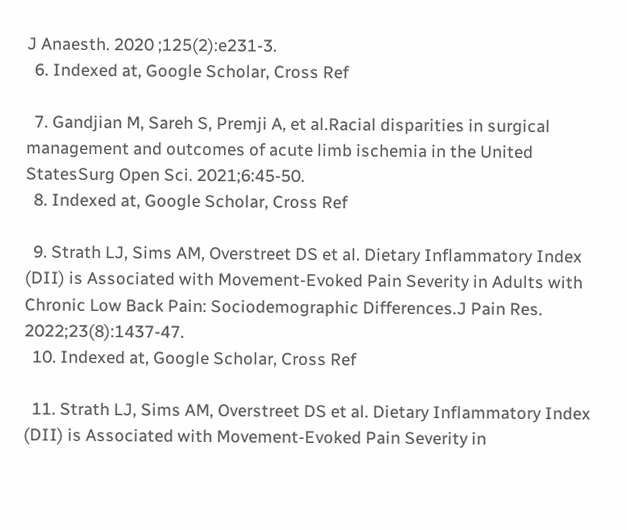J Anaesth. 2020 ;125(2):e231-3.
  6. Indexed at, Google Scholar, Cross Ref

  7. Gandjian M, Sareh S, Premji A, et al.Racial disparities in surgical management and outcomes of acute limb ischemia in the United StatesSurg Open Sci. 2021;6:45-50.
  8. Indexed at, Google Scholar, Cross Ref

  9. Strath LJ, Sims AM, Overstreet DS et al. Dietary Inflammatory Index (DII) is Associated with Movement-Evoked Pain Severity in Adults with Chronic Low Back Pain: Sociodemographic Differences.J Pain Res. 2022;23(8):1437-47.
  10. Indexed at, Google Scholar, Cross Ref

  11. Strath LJ, Sims AM, Overstreet DS et al. Dietary Inflammatory Index (DII) is Associated with Movement-Evoked Pain Severity in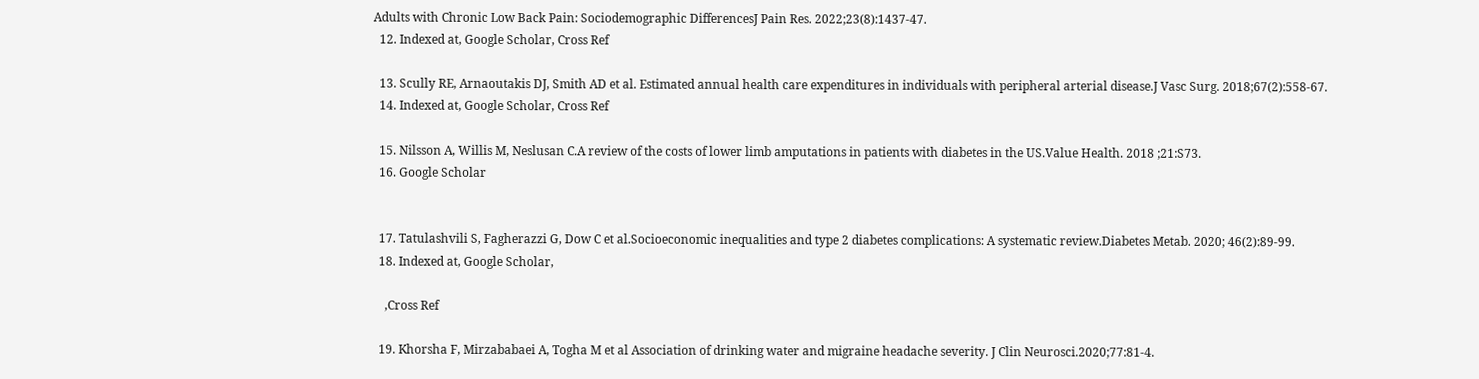Adults with Chronic Low Back Pain: Sociodemographic DifferencesJ Pain Res. 2022;23(8):1437-47.
  12. Indexed at, Google Scholar, Cross Ref

  13. Scully RE, Arnaoutakis DJ, Smith AD et al. Estimated annual health care expenditures in individuals with peripheral arterial disease.J Vasc Surg. 2018;67(2):558-67.
  14. Indexed at, Google Scholar, Cross Ref

  15. Nilsson A, Willis M, Neslusan C.A review of the costs of lower limb amputations in patients with diabetes in the US.Value Health. 2018 ;21:S73.
  16. Google Scholar


  17. Tatulashvili S, Fagherazzi G, Dow C et al.Socioeconomic inequalities and type 2 diabetes complications: A systematic review.Diabetes Metab. 2020; 46(2):89-99.
  18. Indexed at, Google Scholar,

    ,Cross Ref

  19. Khorsha F, Mirzababaei A, Togha M et al Association of drinking water and migraine headache severity. J Clin Neurosci.2020;77:81-4.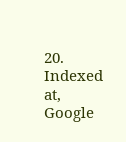20. Indexed at, Google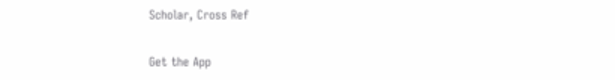Scholar, Cross Ref

Get the App